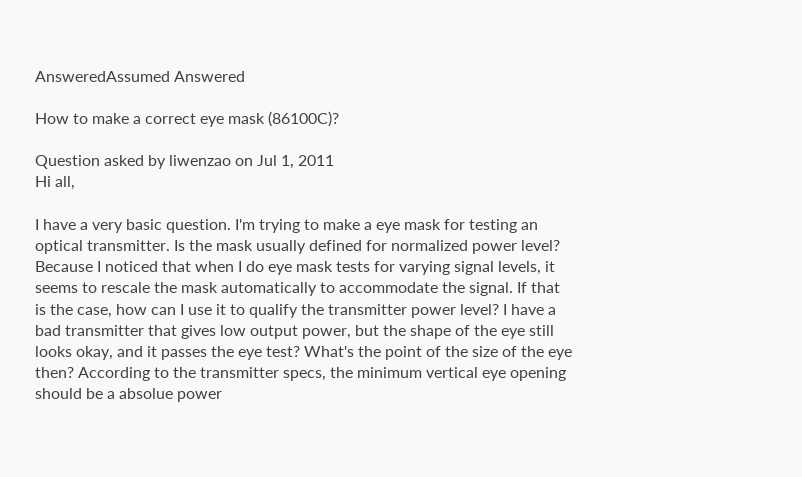AnsweredAssumed Answered

How to make a correct eye mask (86100C)?

Question asked by liwenzao on Jul 1, 2011
Hi all,

I have a very basic question. I'm trying to make a eye mask for testing an optical transmitter. Is the mask usually defined for normalized power level? Because I noticed that when I do eye mask tests for varying signal levels, it seems to rescale the mask automatically to accommodate the signal. If that is the case, how can I use it to qualify the transmitter power level? I have a bad transmitter that gives low output power, but the shape of the eye still looks okay, and it passes the eye test? What's the point of the size of the eye then? According to the transmitter specs, the minimum vertical eye opening should be a absolue power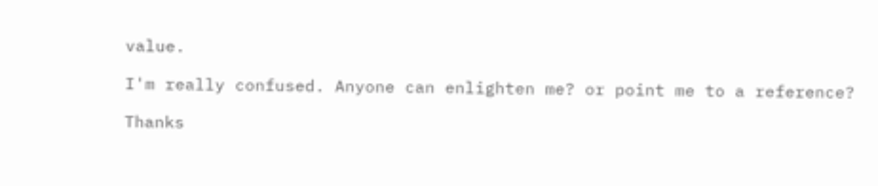value.

I'm really confused. Anyone can enlighten me? or point me to a reference?

Thanks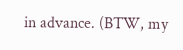in advance. (BTW, my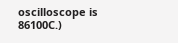oscilloscope is 86100C.)